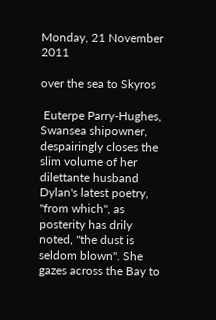Monday, 21 November 2011

over the sea to Skyros

 Euterpe Parry-Hughes, Swansea shipowner, despairingly closes the slim volume of her dilettante husband Dylan's latest poetry, "from which", as posterity has drily noted, "the dust is seldom blown". She gazes across the Bay to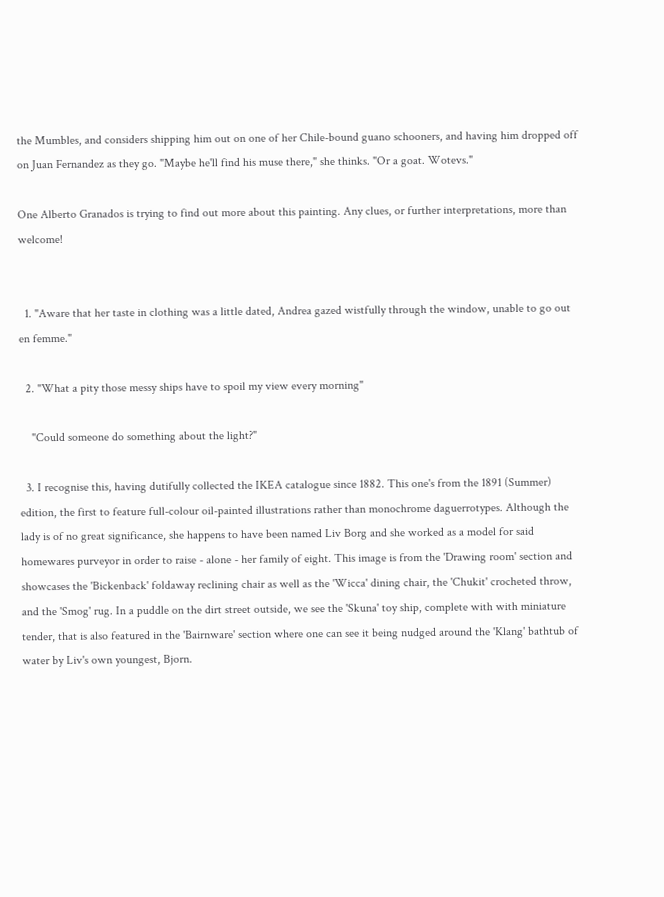the Mumbles, and considers shipping him out on one of her Chile-bound guano schooners, and having him dropped off on Juan Fernandez as they go. "Maybe he'll find his muse there," she thinks. "Or a goat. Wotevs."

One Alberto Granados is trying to find out more about this painting. Any clues, or further interpretations, more than welcome!


  1. "Aware that her taste in clothing was a little dated, Andrea gazed wistfully through the window, unable to go out en femme."

  2. "What a pity those messy ships have to spoil my view every morning"

    "Could someone do something about the light?"

  3. I recognise this, having dutifully collected the IKEA catalogue since 1882. This one's from the 1891 (Summer) edition, the first to feature full-colour oil-painted illustrations rather than monochrome daguerrotypes. Although the lady is of no great significance, she happens to have been named Liv Borg and she worked as a model for said homewares purveyor in order to raise - alone - her family of eight. This image is from the 'Drawing room' section and showcases the 'Bickenback' foldaway reclining chair as well as the 'Wicca' dining chair, the 'Chukit' crocheted throw, and the 'Smog' rug. In a puddle on the dirt street outside, we see the 'Skuna' toy ship, complete with with miniature tender, that is also featured in the 'Bairnware' section where one can see it being nudged around the 'Klang' bathtub of water by Liv's own youngest, Bjorn.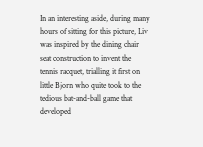In an interesting aside, during many hours of sitting for this picture, Liv was inspired by the dining chair seat construction to invent the tennis racquet, trialling it first on little Bjorn who quite took to the tedious bat-and-ball game that developed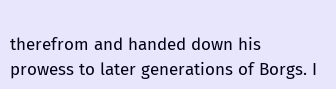therefrom and handed down his prowess to later generations of Borgs. I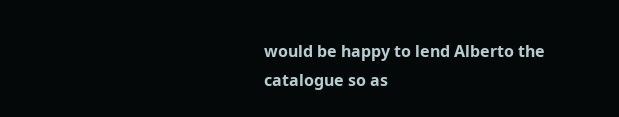would be happy to lend Alberto the catalogue so as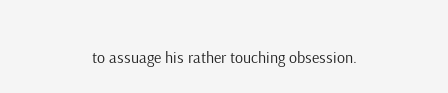to assuage his rather touching obsession.